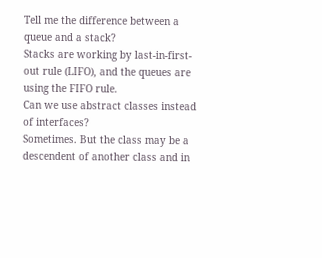Tell me the difference between a queue and a stack?
Stacks are working by last-in-first-out rule (LIFO), and the queues are using the FIFO rule.
Can we use abstract classes instead of interfaces?
Sometimes. But the class may be a descendent of another class and in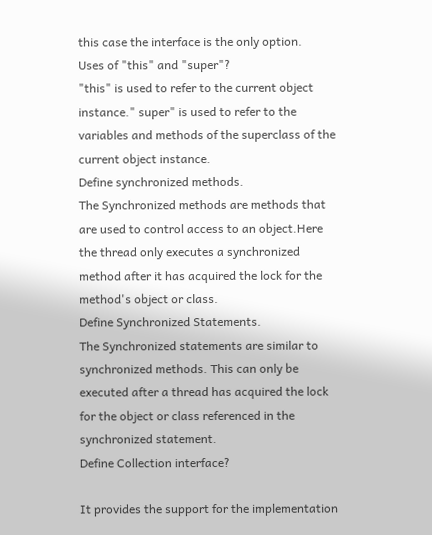this case the interface is the only option.
Uses of "this" and "super"?
"this" is used to refer to the current object instance." super" is used to refer to the variables and methods of the superclass of the current object instance.
Define synchronized methods.
The Synchronized methods are methods that are used to control access to an object.Here the thread only executes a synchronized method after it has acquired the lock for the method's object or class.
Define Synchronized Statements.
The Synchronized statements are similar to synchronized methods. This can only be executed after a thread has acquired the lock for the object or class referenced in the synchronized statement.
Define Collection interface?

It provides the support for the implementation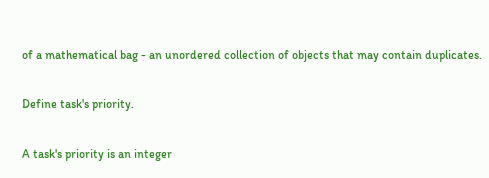of a mathematical bag - an unordered collection of objects that may contain duplicates.

Define task's priority.

A task's priority is an integer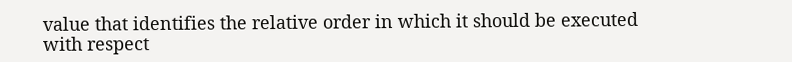value that identifies the relative order in which it should be executed with respect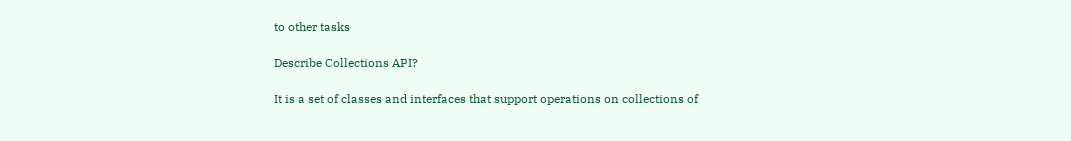to other tasks

Describe Collections API?

It is a set of classes and interfaces that support operations on collections of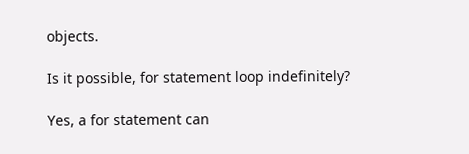objects.

Is it possible, for statement loop indefinitely?

Yes, a for statement can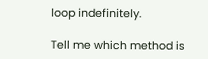loop indefinitely.

Tell me which method is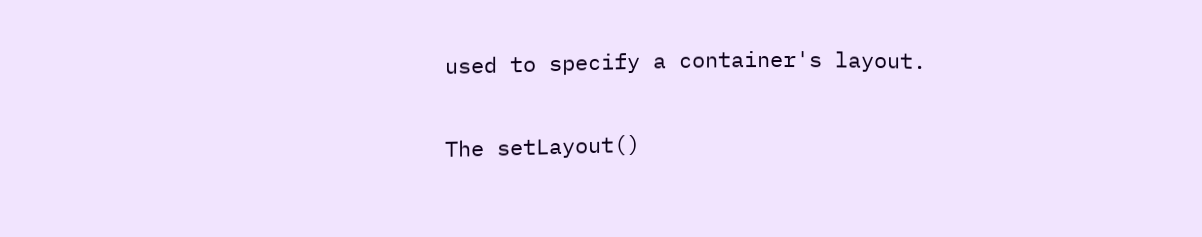used to specify a container's layout.

The setLayout()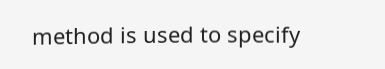method is used to specify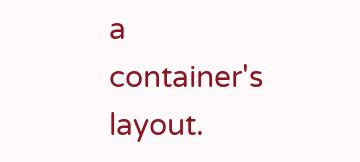a container's layout.